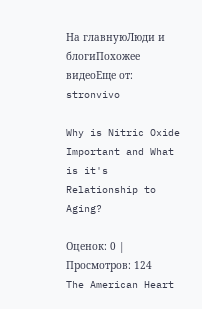На главнуюЛюди и блогиПохожее видеоЕще от: stronvivo

Why is Nitric Oxide Important and What is it's Relationship to Aging?

Оценок: 0 | Просмотров: 124
The American Heart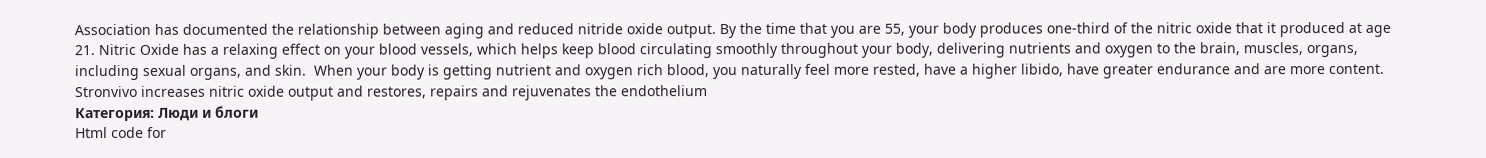Association has documented the relationship between aging and reduced nitride oxide output. By the time that you are 55, your body produces one-third of the nitric oxide that it produced at age 21. Nitric Oxide has a relaxing effect on your blood vessels, which helps keep blood circulating smoothly throughout your body, delivering nutrients and oxygen to the brain, muscles, organs, including sexual organs, and skin.  When your body is getting nutrient and oxygen rich blood, you naturally feel more rested, have a higher libido, have greater endurance and are more content. Stronvivo increases nitric oxide output and restores, repairs and rejuvenates the endothelium
Категория: Люди и блоги
Html code for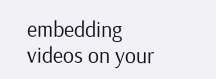embedding videos on your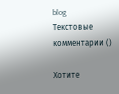blog
Текстовые комментарии ()

Хотите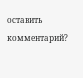оставить комментарий?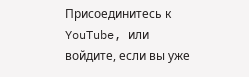Присоединитесь к YouTube, или войдите, если вы уже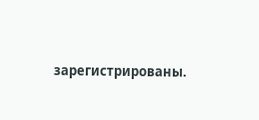зарегистрированы.